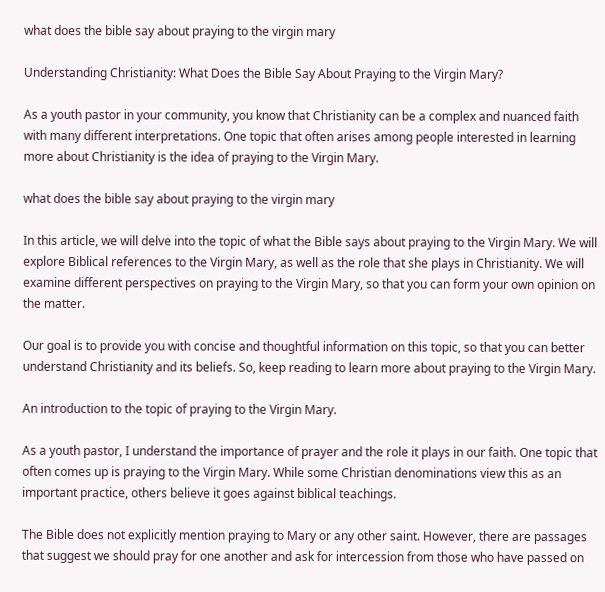what does the bible say about praying to the virgin mary

Understanding Christianity: What Does the Bible Say About Praying to the Virgin Mary?

As a youth pastor in your community, you know that Christianity can be a complex and nuanced faith with many different interpretations. One topic that often arises among people interested in learning more about Christianity is the idea of praying to the Virgin Mary.

what does the bible say about praying to the virgin mary

In this article, we will delve into the topic of what the Bible says about praying to the Virgin Mary. We will explore Biblical references to the Virgin Mary, as well as the role that she plays in Christianity. We will examine different perspectives on praying to the Virgin Mary, so that you can form your own opinion on the matter.

Our goal is to provide you with concise and thoughtful information on this topic, so that you can better understand Christianity and its beliefs. So, keep reading to learn more about praying to the Virgin Mary.

An introduction to the topic of praying to the Virgin Mary.

As a youth pastor, I understand the importance of prayer and the role it plays in our faith. One topic that often comes up is praying to the Virgin Mary. While some Christian denominations view this as an important practice, others believe it goes against biblical teachings.

The Bible does not explicitly mention praying to Mary or any other saint. However, there are passages that suggest we should pray for one another and ask for intercession from those who have passed on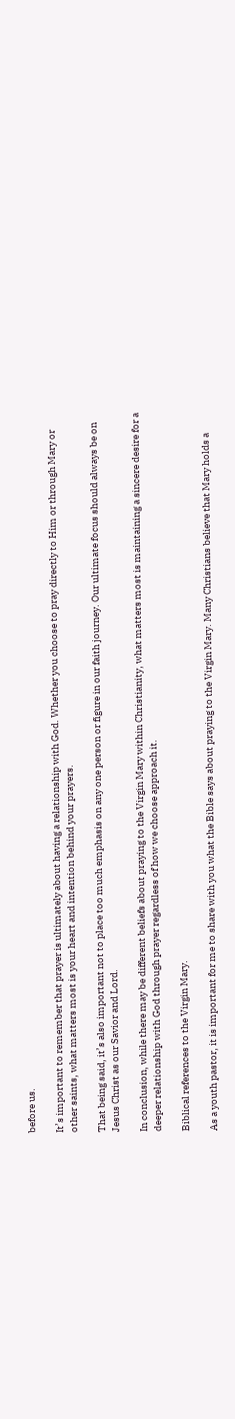before us.

It’s important to remember that prayer is ultimately about having a relationship with God. Whether you choose to pray directly to Him or through Mary or other saints, what matters most is your heart and intention behind your prayers.

That being said, it’s also important not to place too much emphasis on any one person or figure in our faith journey. Our ultimate focus should always be on Jesus Christ as our Savior and Lord.

In conclusion, while there may be different beliefs about praying to the Virgin Mary within Christianity, what matters most is maintaining a sincere desire for a deeper relationship with God through prayer regardless of how we choose approach it.

Biblical references to the Virgin Mary.

As a youth pastor, it is important for me to share with you what the Bible says about praying to the Virgin Mary. Many Christians believe that Mary holds a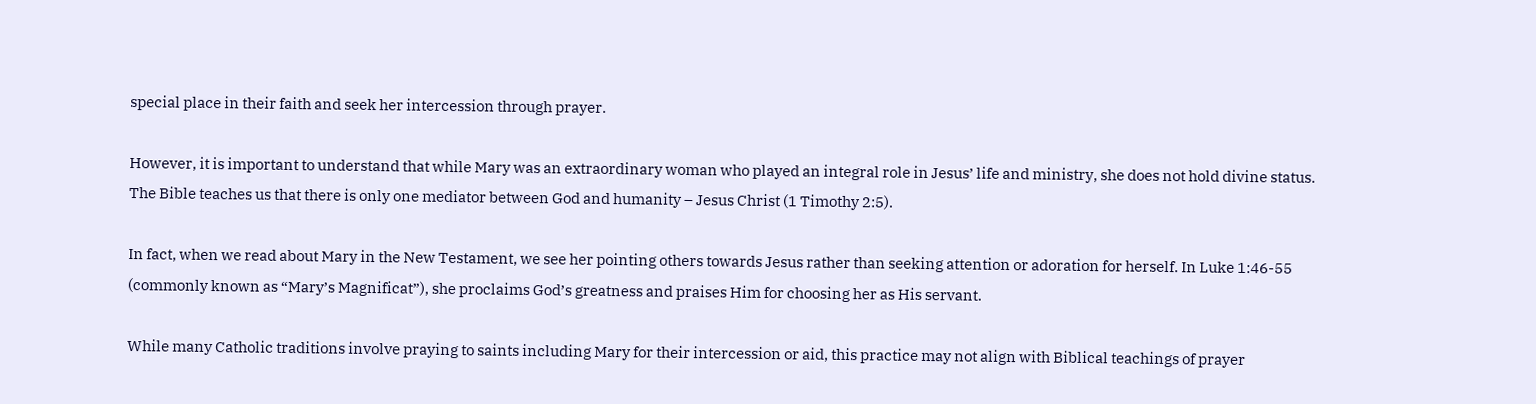special place in their faith and seek her intercession through prayer.

However, it is important to understand that while Mary was an extraordinary woman who played an integral role in Jesus’ life and ministry, she does not hold divine status. The Bible teaches us that there is only one mediator between God and humanity – Jesus Christ (1 Timothy 2:5).

In fact, when we read about Mary in the New Testament, we see her pointing others towards Jesus rather than seeking attention or adoration for herself. In Luke 1:46-55 (commonly known as “Mary’s Magnificat”), she proclaims God’s greatness and praises Him for choosing her as His servant.

While many Catholic traditions involve praying to saints including Mary for their intercession or aid, this practice may not align with Biblical teachings of prayer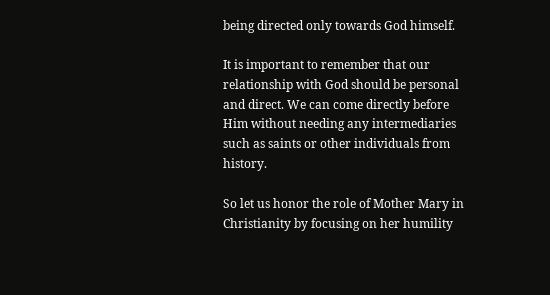being directed only towards God himself.

It is important to remember that our relationship with God should be personal and direct. We can come directly before Him without needing any intermediaries such as saints or other individuals from history.

So let us honor the role of Mother Mary in Christianity by focusing on her humility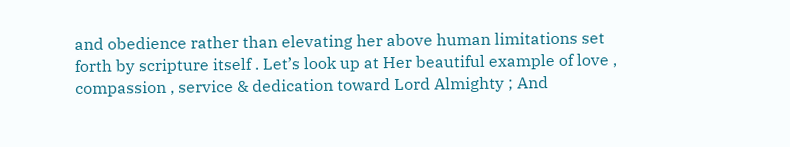and obedience rather than elevating her above human limitations set forth by scripture itself . Let’s look up at Her beautiful example of love , compassion , service & dedication toward Lord Almighty ; And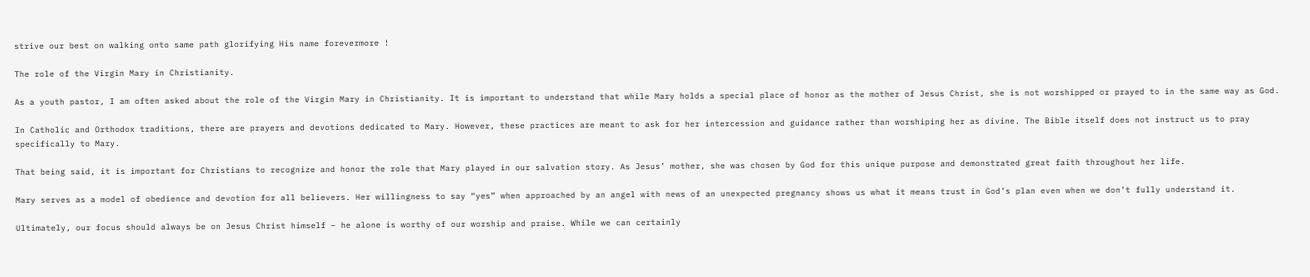strive our best on walking onto same path glorifying His name forevermore !

The role of the Virgin Mary in Christianity.

As a youth pastor, I am often asked about the role of the Virgin Mary in Christianity. It is important to understand that while Mary holds a special place of honor as the mother of Jesus Christ, she is not worshipped or prayed to in the same way as God.

In Catholic and Orthodox traditions, there are prayers and devotions dedicated to Mary. However, these practices are meant to ask for her intercession and guidance rather than worshiping her as divine. The Bible itself does not instruct us to pray specifically to Mary.

That being said, it is important for Christians to recognize and honor the role that Mary played in our salvation story. As Jesus’ mother, she was chosen by God for this unique purpose and demonstrated great faith throughout her life.

Mary serves as a model of obedience and devotion for all believers. Her willingness to say “yes” when approached by an angel with news of an unexpected pregnancy shows us what it means trust in God’s plan even when we don’t fully understand it.

Ultimately, our focus should always be on Jesus Christ himself – he alone is worthy of our worship and praise. While we can certainly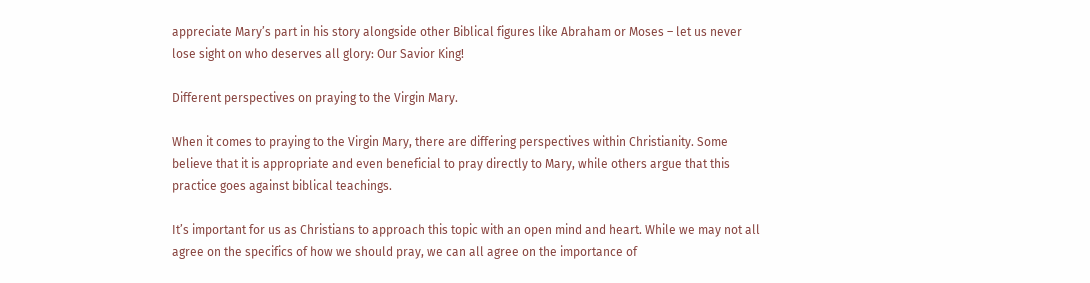appreciate Mary’s part in his story alongside other Biblical figures like Abraham or Moses – let us never lose sight on who deserves all glory: Our Savior King!

Different perspectives on praying to the Virgin Mary.

When it comes to praying to the Virgin Mary, there are differing perspectives within Christianity. Some believe that it is appropriate and even beneficial to pray directly to Mary, while others argue that this practice goes against biblical teachings.

It’s important for us as Christians to approach this topic with an open mind and heart. While we may not all agree on the specifics of how we should pray, we can all agree on the importance of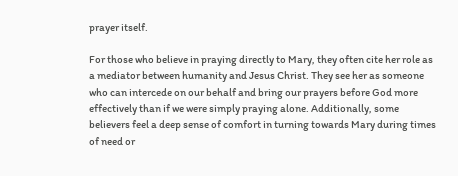prayer itself.

For those who believe in praying directly to Mary, they often cite her role as a mediator between humanity and Jesus Christ. They see her as someone who can intercede on our behalf and bring our prayers before God more effectively than if we were simply praying alone. Additionally, some believers feel a deep sense of comfort in turning towards Mary during times of need or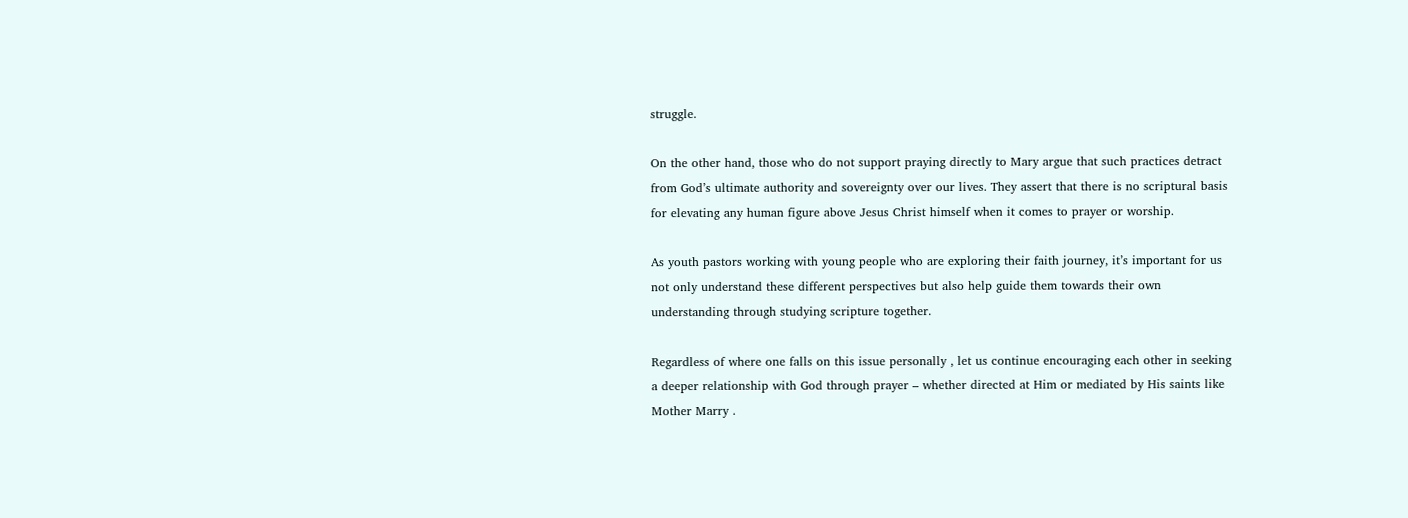struggle.

On the other hand, those who do not support praying directly to Mary argue that such practices detract from God’s ultimate authority and sovereignty over our lives. They assert that there is no scriptural basis for elevating any human figure above Jesus Christ himself when it comes to prayer or worship.

As youth pastors working with young people who are exploring their faith journey, it’s important for us not only understand these different perspectives but also help guide them towards their own understanding through studying scripture together.

Regardless of where one falls on this issue personally , let us continue encouraging each other in seeking a deeper relationship with God through prayer – whether directed at Him or mediated by His saints like Mother Marry .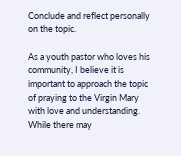Conclude and reflect personally on the topic.

As a youth pastor who loves his community, I believe it is important to approach the topic of praying to the Virgin Mary with love and understanding. While there may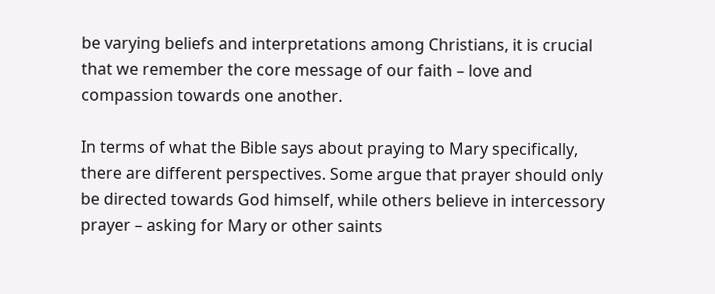be varying beliefs and interpretations among Christians, it is crucial that we remember the core message of our faith – love and compassion towards one another.

In terms of what the Bible says about praying to Mary specifically, there are different perspectives. Some argue that prayer should only be directed towards God himself, while others believe in intercessory prayer – asking for Mary or other saints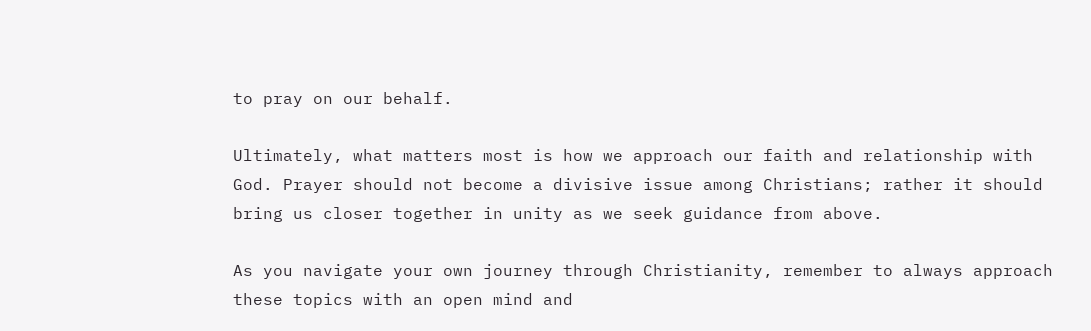to pray on our behalf.

Ultimately, what matters most is how we approach our faith and relationship with God. Prayer should not become a divisive issue among Christians; rather it should bring us closer together in unity as we seek guidance from above.

As you navigate your own journey through Christianity, remember to always approach these topics with an open mind and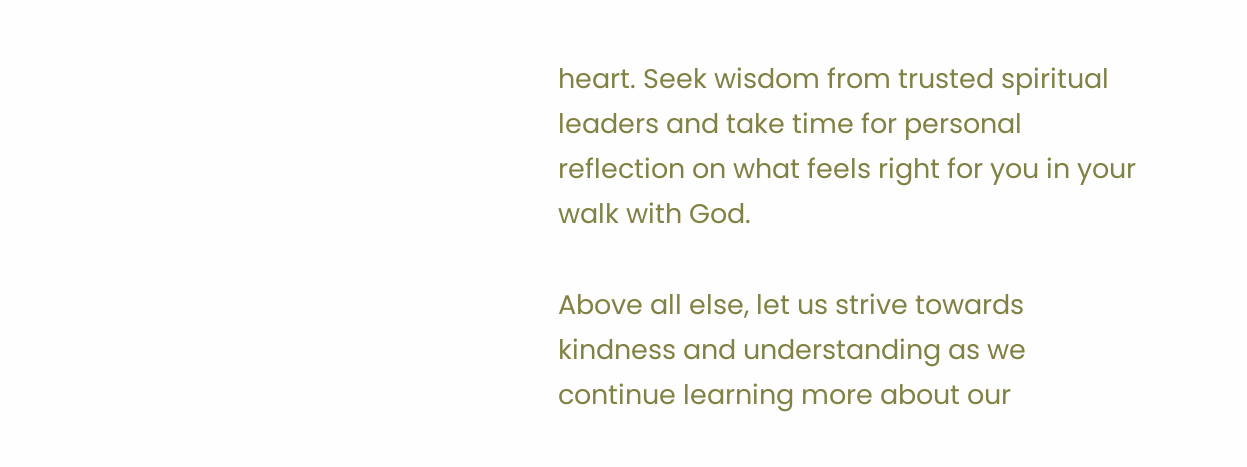heart. Seek wisdom from trusted spiritual leaders and take time for personal reflection on what feels right for you in your walk with God.

Above all else, let us strive towards kindness and understanding as we continue learning more about our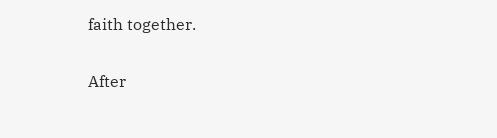faith together.


After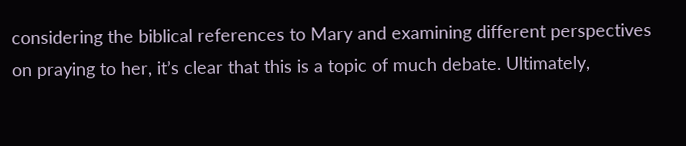considering the biblical references to Mary and examining different perspectives on praying to her, it’s clear that this is a topic of much debate. Ultimately,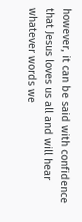however, it can be said with confidence that Jesus loves us all and will hear whatever words we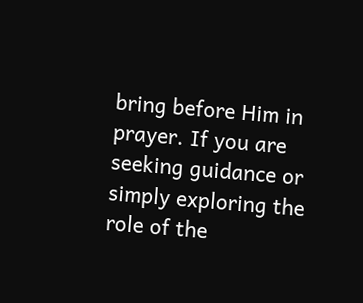bring before Him in prayer. If you are seeking guidance or simply exploring the role of the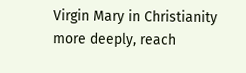Virgin Mary in Christianity more deeply, reach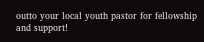outto your local youth pastor for fellowship and support!